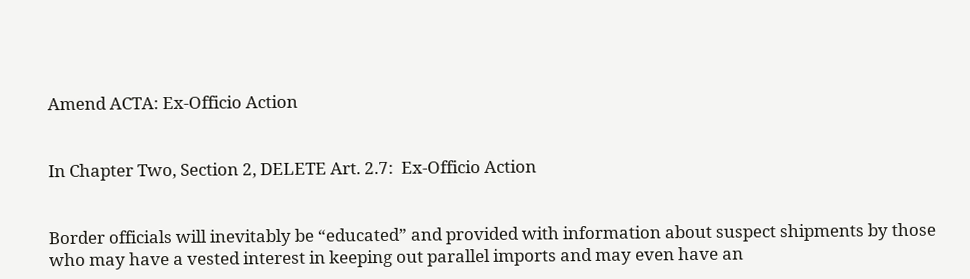Amend ACTA: Ex-Officio Action


In Chapter Two, Section 2, DELETE Art. 2.7:  Ex-Officio Action


Border officials will inevitably be “educated” and provided with information about suspect shipments by those who may have a vested interest in keeping out parallel imports and may even have an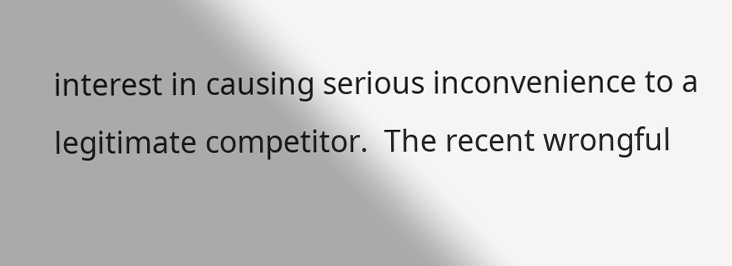interest in causing serious inconvenience to a legitimate competitor.  The recent wrongful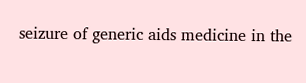seizure of generic aids medicine in the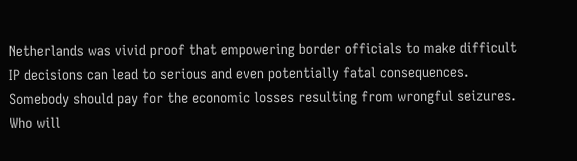Netherlands was vivid proof that empowering border officials to make difficult IP decisions can lead to serious and even potentially fatal consequences.  Somebody should pay for the economic losses resulting from wrongful seizures. Who will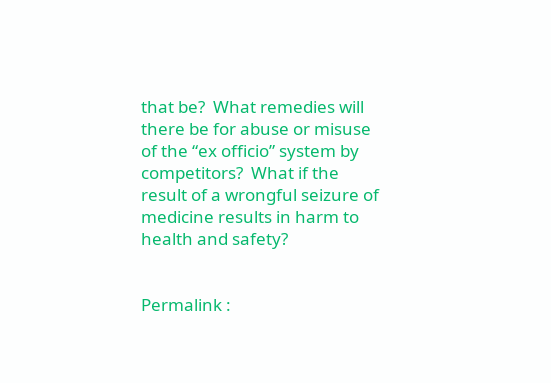that be?  What remedies will there be for abuse or misuse of the “ex officio” system by competitors?  What if the result of a wrongful seizure of medicine results in harm to health and safety?


Permalink :